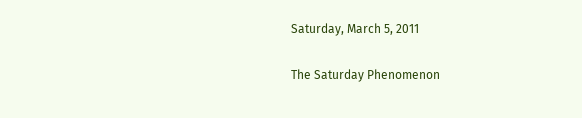Saturday, March 5, 2011

The Saturday Phenomenon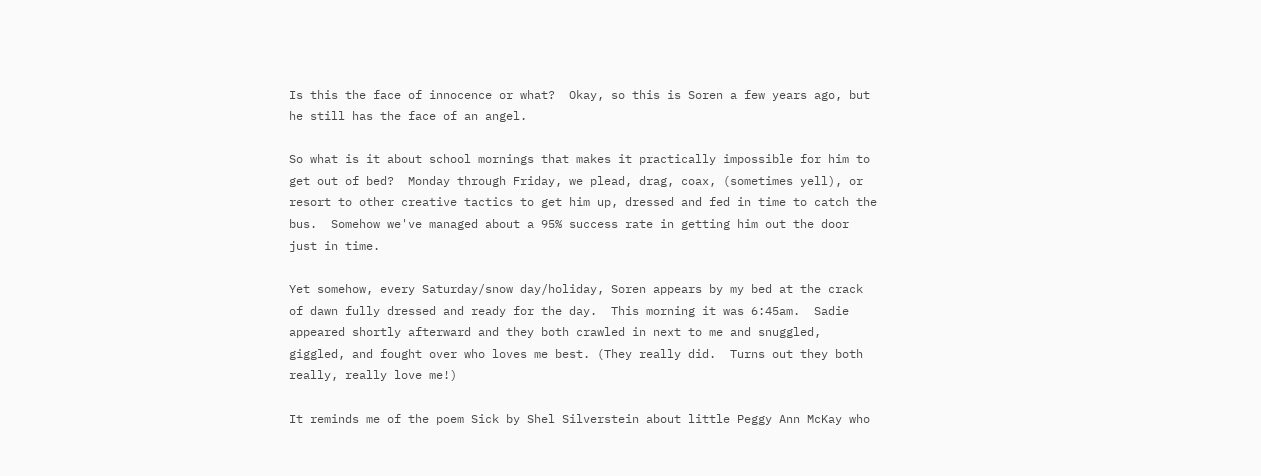Is this the face of innocence or what?  Okay, so this is Soren a few years ago, but he still has the face of an angel.

So what is it about school mornings that makes it practically impossible for him to get out of bed?  Monday through Friday, we plead, drag, coax, (sometimes yell), or resort to other creative tactics to get him up, dressed and fed in time to catch the bus.  Somehow we've managed about a 95% success rate in getting him out the door just in time.

Yet somehow, every Saturday/snow day/holiday, Soren appears by my bed at the crack of dawn fully dressed and ready for the day.  This morning it was 6:45am.  Sadie appeared shortly afterward and they both crawled in next to me and snuggled, giggled, and fought over who loves me best. (They really did.  Turns out they both really, really love me!)

It reminds me of the poem Sick by Shel Silverstein about little Peggy Ann McKay who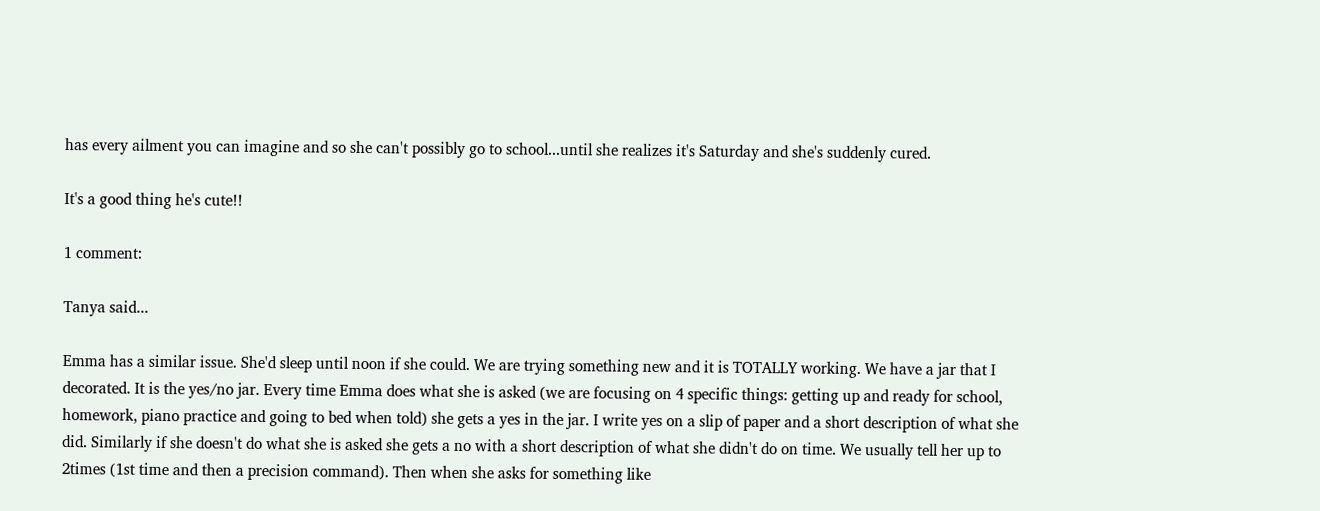has every ailment you can imagine and so she can't possibly go to school...until she realizes it's Saturday and she's suddenly cured.

It's a good thing he's cute!!

1 comment:

Tanya said...

Emma has a similar issue. She'd sleep until noon if she could. We are trying something new and it is TOTALLY working. We have a jar that I decorated. It is the yes/no jar. Every time Emma does what she is asked (we are focusing on 4 specific things: getting up and ready for school, homework, piano practice and going to bed when told) she gets a yes in the jar. I write yes on a slip of paper and a short description of what she did. Similarly if she doesn't do what she is asked she gets a no with a short description of what she didn't do on time. We usually tell her up to 2times (1st time and then a precision command). Then when she asks for something like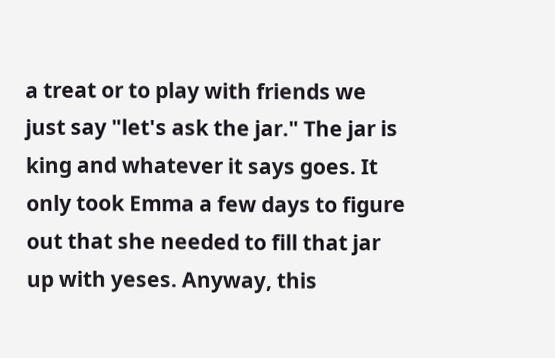a treat or to play with friends we just say "let's ask the jar." The jar is king and whatever it says goes. It only took Emma a few days to figure out that she needed to fill that jar up with yeses. Anyway, this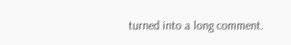turned into a long comment.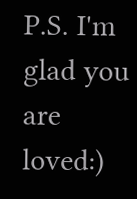P.S. I'm glad you are loved:)